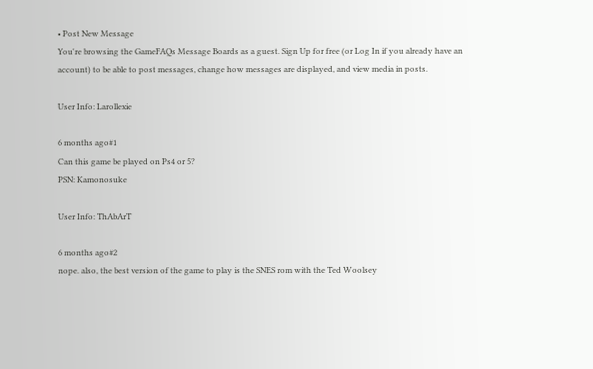• Post New Message
You're browsing the GameFAQs Message Boards as a guest. Sign Up for free (or Log In if you already have an account) to be able to post messages, change how messages are displayed, and view media in posts.

User Info: Larollexie

6 months ago#1
Can this game be played on Ps4 or 5?
PSN: Kamonosuke

User Info: ThAbArT

6 months ago#2
nope. also, the best version of the game to play is the SNES rom with the Ted Woolsey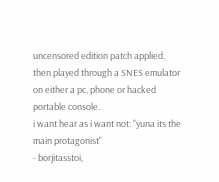uncensored edition patch applied, then played through a SNES emulator on either a pc, phone or hacked portable console.
i want hear as i want not: "yuna its the main protagonist"
- borjitasstoi,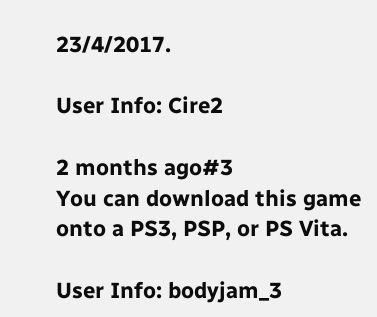23/4/2017.

User Info: Cire2

2 months ago#3
You can download this game onto a PS3, PSP, or PS Vita.

User Info: bodyjam_3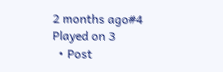2 months ago#4
Played on 3
  • Post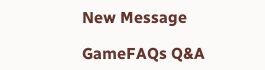New Message

GameFAQs Q&A